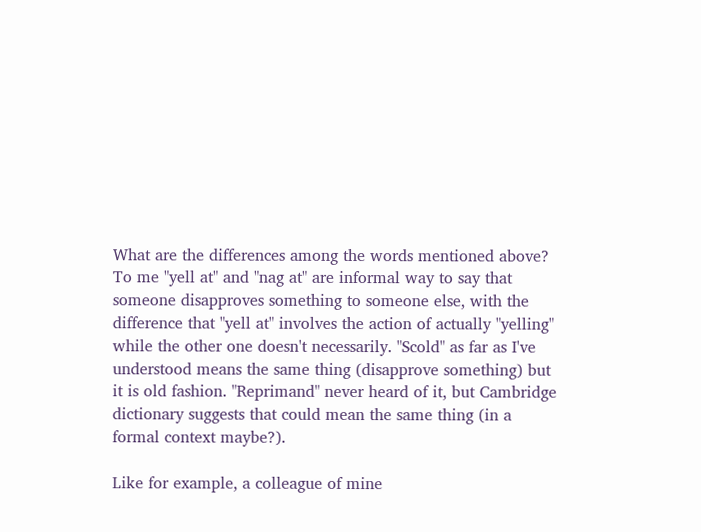What are the differences among the words mentioned above? To me "yell at" and "nag at" are informal way to say that someone disapproves something to someone else, with the difference that "yell at" involves the action of actually "yelling" while the other one doesn't necessarily. "Scold" as far as I've understood means the same thing (disapprove something) but it is old fashion. "Reprimand" never heard of it, but Cambridge dictionary suggests that could mean the same thing (in a formal context maybe?).

Like for example, a colleague of mine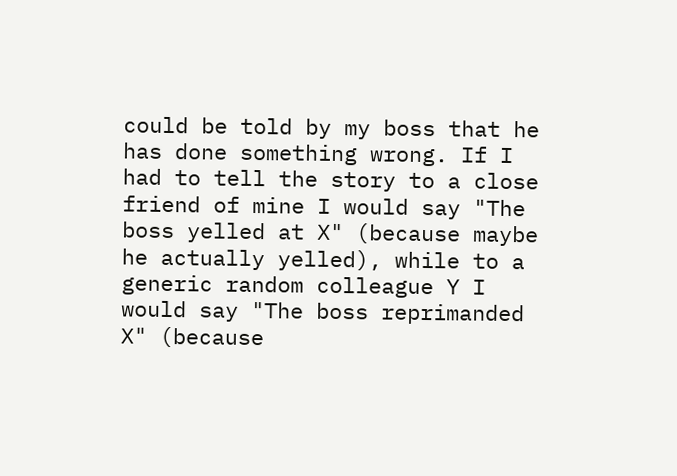could be told by my boss that he has done something wrong. If I had to tell the story to a close friend of mine I would say "The boss yelled at X" (because maybe he actually yelled), while to a generic random colleague Y I would say "The boss reprimanded X" (because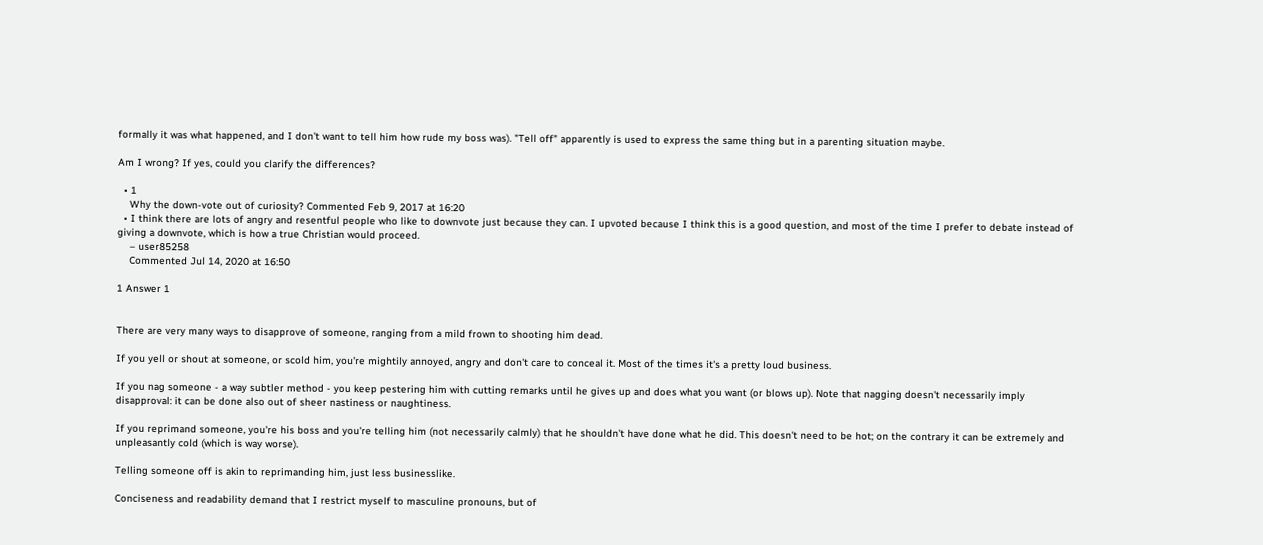formally it was what happened, and I don't want to tell him how rude my boss was). "Tell off" apparently is used to express the same thing but in a parenting situation maybe.

Am I wrong? If yes, could you clarify the differences?

  • 1
    Why the down-vote out of curiosity? Commented Feb 9, 2017 at 16:20
  • I think there are lots of angry and resentful people who like to downvote just because they can. I upvoted because I think this is a good question, and most of the time I prefer to debate instead of giving a downvote, which is how a true Christian would proceed.
    – user85258
    Commented Jul 14, 2020 at 16:50

1 Answer 1


There are very many ways to disapprove of someone, ranging from a mild frown to shooting him dead.

If you yell or shout at someone, or scold him, you're mightily annoyed, angry and don't care to conceal it. Most of the times it's a pretty loud business.

If you nag someone - a way subtler method - you keep pestering him with cutting remarks until he gives up and does what you want (or blows up). Note that nagging doesn't necessarily imply disapproval: it can be done also out of sheer nastiness or naughtiness.

If you reprimand someone, you're his boss and you're telling him (not necessarily calmly) that he shouldn't have done what he did. This doesn't need to be hot; on the contrary it can be extremely and unpleasantly cold (which is way worse).

Telling someone off is akin to reprimanding him, just less businesslike.

Conciseness and readability demand that I restrict myself to masculine pronouns, but of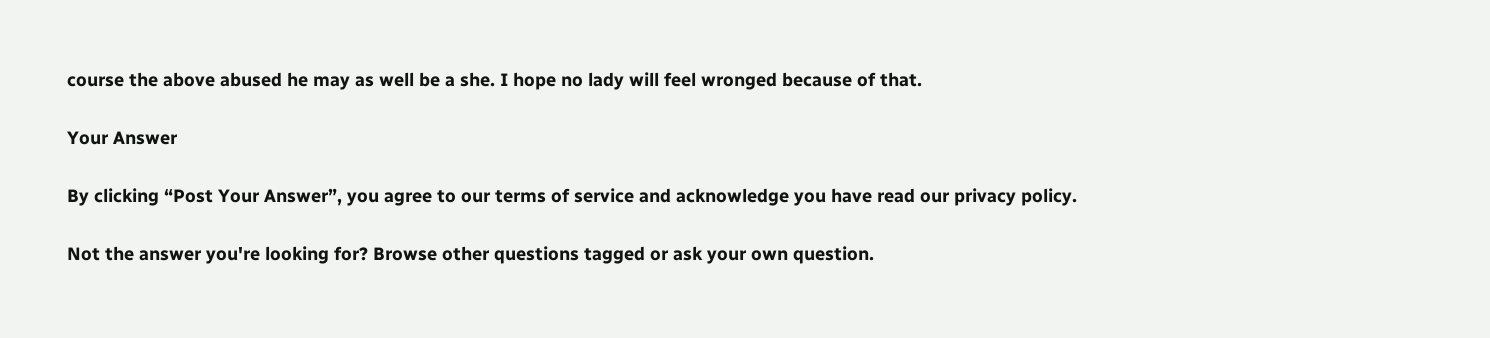course the above abused he may as well be a she. I hope no lady will feel wronged because of that.

Your Answer

By clicking “Post Your Answer”, you agree to our terms of service and acknowledge you have read our privacy policy.

Not the answer you're looking for? Browse other questions tagged or ask your own question.